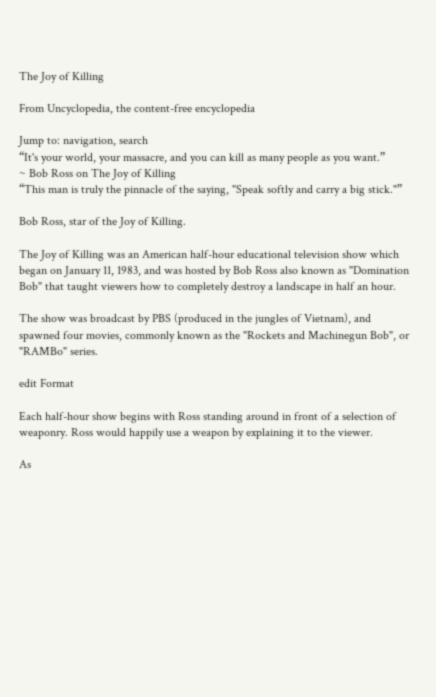The Joy of Killing

From Uncyclopedia, the content-free encyclopedia

Jump to: navigation, search
“It's your world, your massacre, and you can kill as many people as you want.”
~ Bob Ross on The Joy of Killing
“This man is truly the pinnacle of the saying, "Speak softly and carry a big stick."”

Bob Ross, star of the Joy of Killing.

The Joy of Killing was an American half-hour educational television show which began on January 11, 1983, and was hosted by Bob Ross also known as "Domination Bob" that taught viewers how to completely destroy a landscape in half an hour.

The show was broadcast by PBS (produced in the jungles of Vietnam), and spawned four movies, commonly known as the "Rockets and Machinegun Bob", or "RAMBo" series.

edit Format

Each half-hour show begins with Ross standing around in front of a selection of weaponry. Ross would happily use a weapon by explaining it to the viewer.

As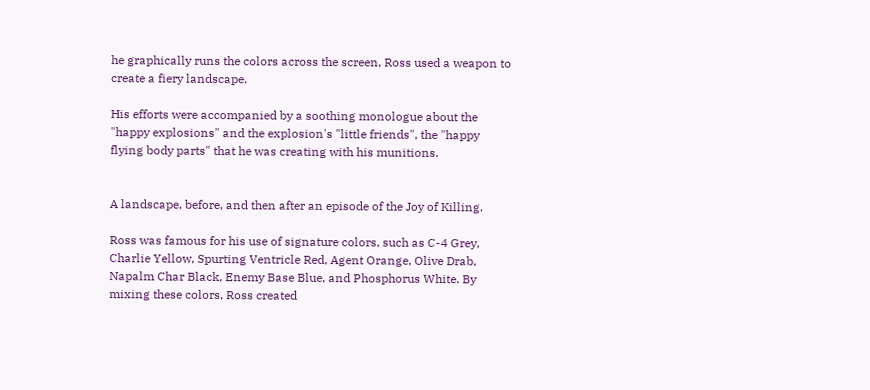he graphically runs the colors across the screen, Ross used a weapon to create a fiery landscape.

His efforts were accompanied by a soothing monologue about the "happy explosions" and the explosion's "little friends", the "happy flying body parts" that he was creating with his munitions.


A landscape, before, and then after an episode of the Joy of Killing.

Ross was famous for his use of signature colors, such as C-4 Grey, Charlie Yellow, Spurting Ventricle Red, Agent Orange, Olive Drab, Napalm Char Black, Enemy Base Blue, and Phosphorus White. By mixing these colors, Ross created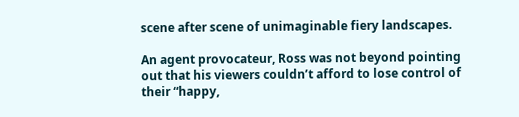scene after scene of unimaginable fiery landscapes.

An agent provocateur, Ross was not beyond pointing out that his viewers couldn’t afford to lose control of their “happy,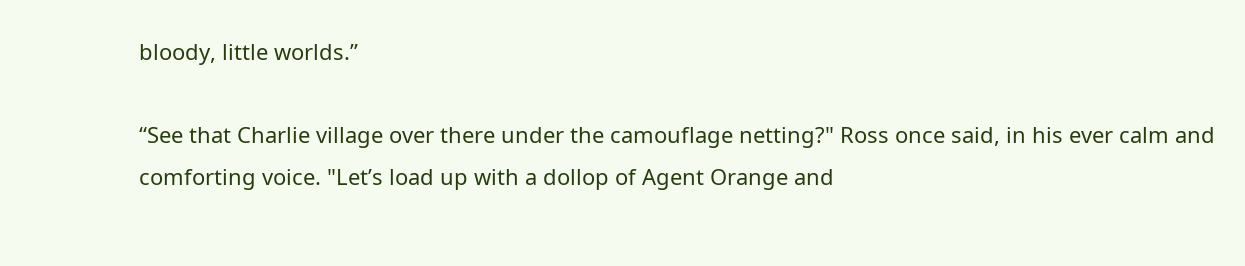bloody, little worlds.”

“See that Charlie village over there under the camouflage netting?" Ross once said, in his ever calm and comforting voice. "Let’s load up with a dollop of Agent Orange and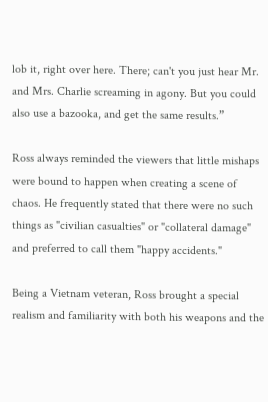lob it, right over here. There; can't you just hear Mr. and Mrs. Charlie screaming in agony. But you could also use a bazooka, and get the same results.”

Ross always reminded the viewers that little mishaps were bound to happen when creating a scene of chaos. He frequently stated that there were no such things as "civilian casualties" or "collateral damage" and preferred to call them "happy accidents."

Being a Vietnam veteran, Ross brought a special realism and familiarity with both his weapons and the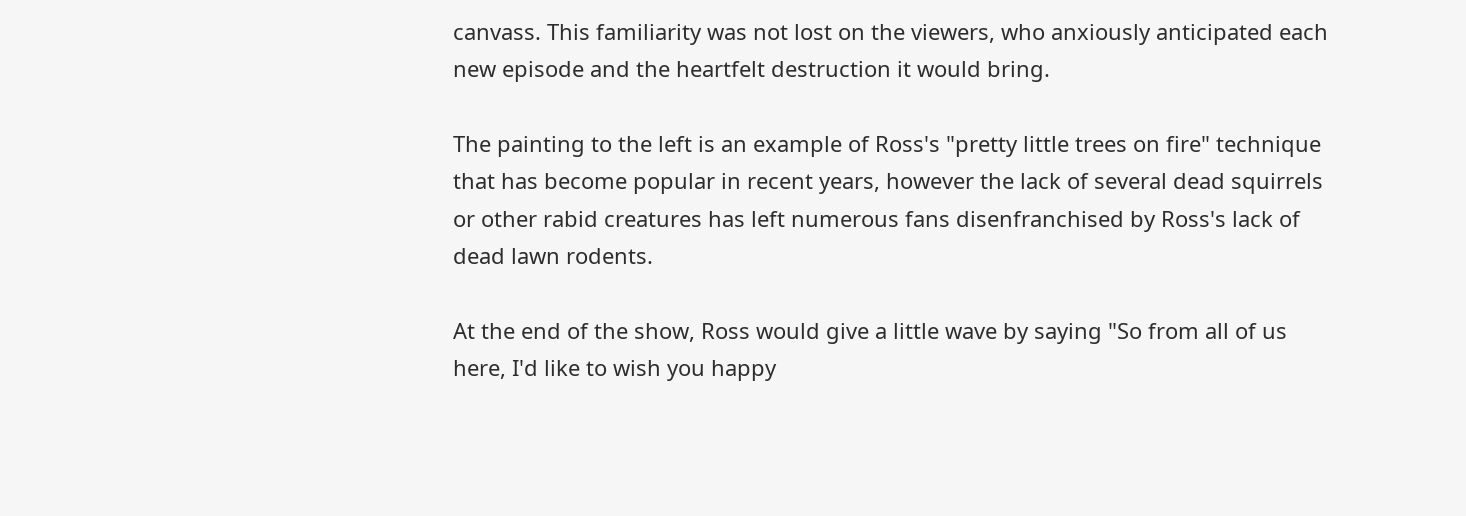canvass. This familiarity was not lost on the viewers, who anxiously anticipated each new episode and the heartfelt destruction it would bring.

The painting to the left is an example of Ross's "pretty little trees on fire" technique that has become popular in recent years, however the lack of several dead squirrels or other rabid creatures has left numerous fans disenfranchised by Ross's lack of dead lawn rodents.

At the end of the show, Ross would give a little wave by saying "So from all of us here, I'd like to wish you happy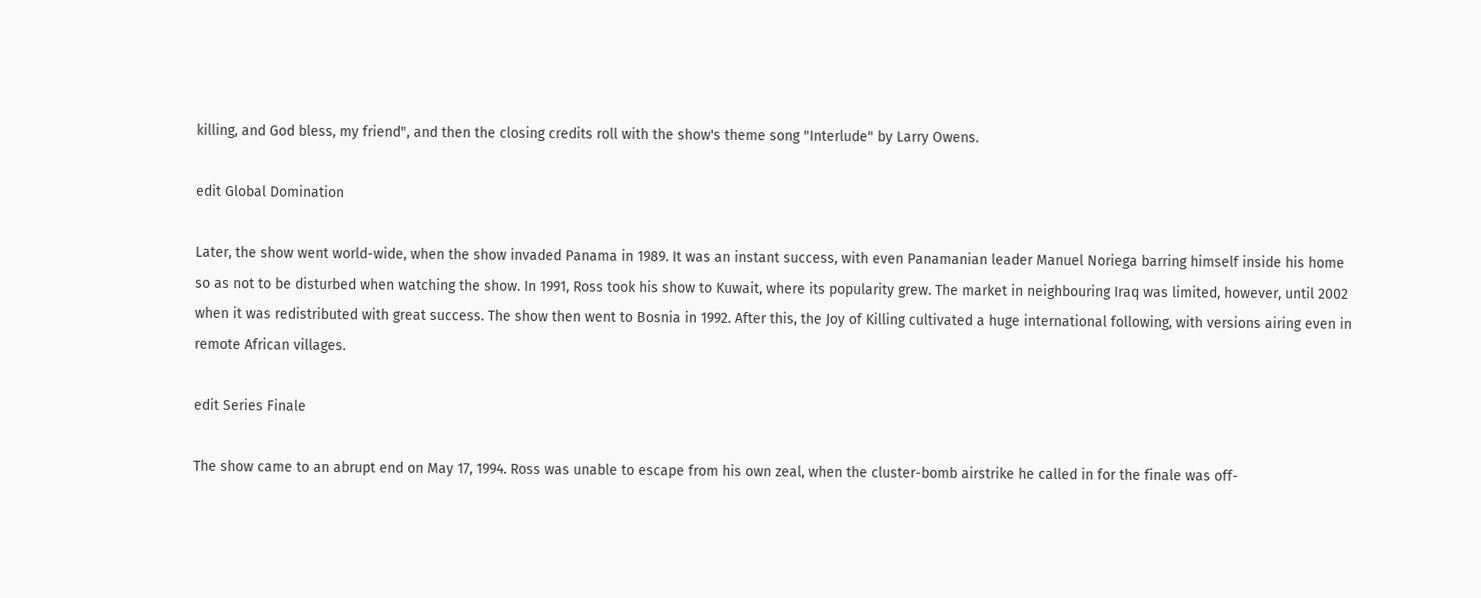killing, and God bless, my friend", and then the closing credits roll with the show's theme song "Interlude" by Larry Owens.

edit Global Domination

Later, the show went world-wide, when the show invaded Panama in 1989. It was an instant success, with even Panamanian leader Manuel Noriega barring himself inside his home so as not to be disturbed when watching the show. In 1991, Ross took his show to Kuwait, where its popularity grew. The market in neighbouring Iraq was limited, however, until 2002 when it was redistributed with great success. The show then went to Bosnia in 1992. After this, the Joy of Killing cultivated a huge international following, with versions airing even in remote African villages.

edit Series Finale

The show came to an abrupt end on May 17, 1994. Ross was unable to escape from his own zeal, when the cluster-bomb airstrike he called in for the finale was off-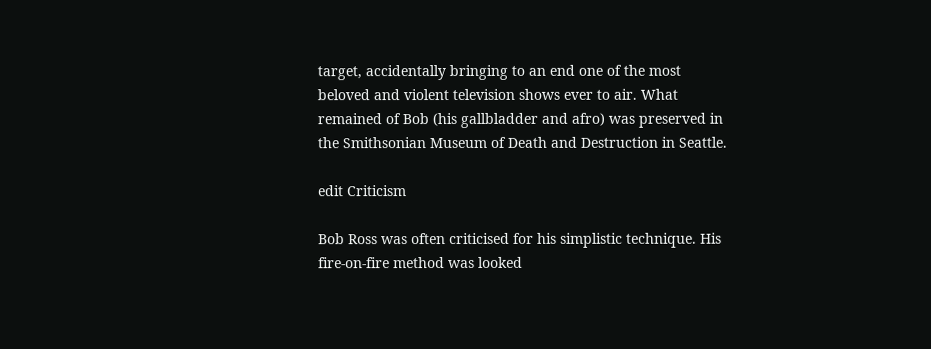target, accidentally bringing to an end one of the most beloved and violent television shows ever to air. What remained of Bob (his gallbladder and afro) was preserved in the Smithsonian Museum of Death and Destruction in Seattle.

edit Criticism

Bob Ross was often criticised for his simplistic technique. His fire-on-fire method was looked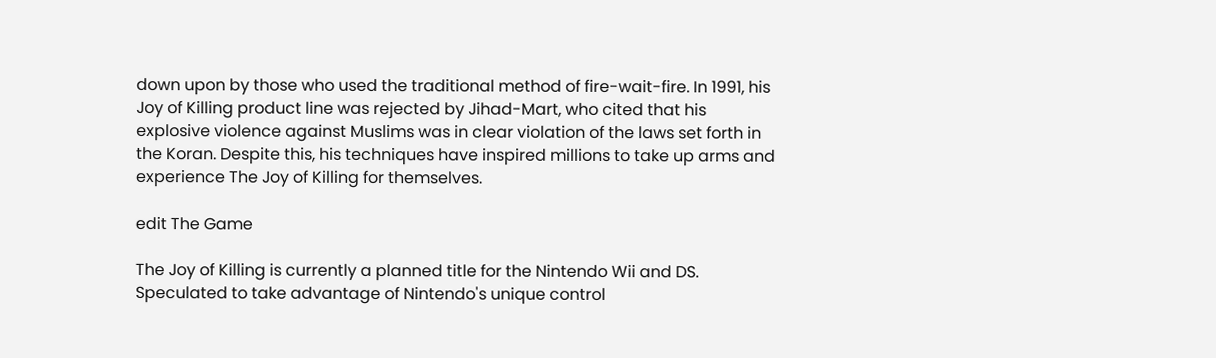down upon by those who used the traditional method of fire-wait-fire. In 1991, his Joy of Killing product line was rejected by Jihad-Mart, who cited that his explosive violence against Muslims was in clear violation of the laws set forth in the Koran. Despite this, his techniques have inspired millions to take up arms and experience The Joy of Killing for themselves.

edit The Game

The Joy of Killing is currently a planned title for the Nintendo Wii and DS. Speculated to take advantage of Nintendo's unique control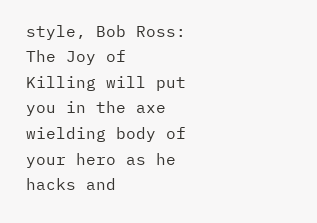style, Bob Ross: The Joy of Killing will put you in the axe wielding body of your hero as he hacks and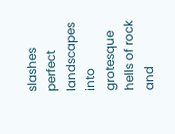slashes perfect landscapes into grotesque hells of rock and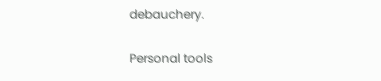debauchery.

Personal tools